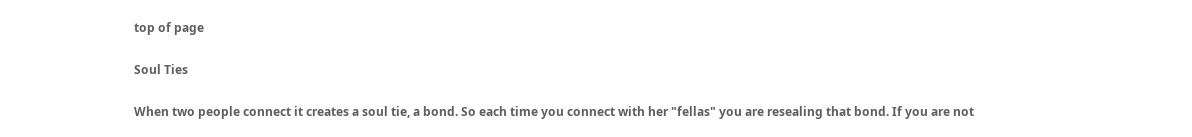top of page

Soul Ties

When two people connect it creates a soul tie, a bond. So each time you connect with her "fellas" you are resealing that bond. If you are not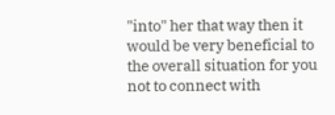"into" her that way then it would be very beneficial to the overall situation for you not to connect with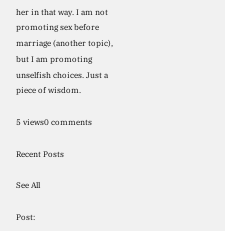her in that way. I am not promoting sex before marriage (another topic), but I am promoting unselfish choices. Just a piece of wisdom.

5 views0 comments

Recent Posts

See All

Post: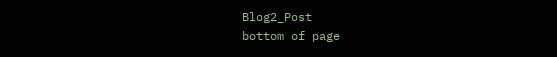Blog2_Post
bottom of page